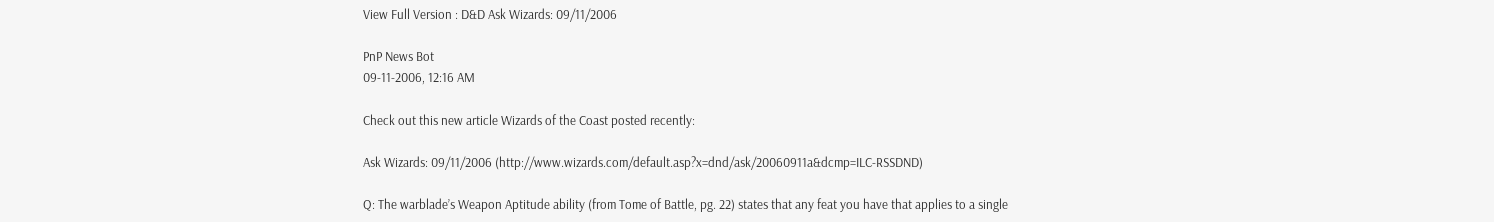View Full Version : D&D Ask Wizards: 09/11/2006

PnP News Bot
09-11-2006, 12:16 AM

Check out this new article Wizards of the Coast posted recently:

Ask Wizards: 09/11/2006 (http://www.wizards.com/default.asp?x=dnd/ask/20060911a&dcmp=ILC-RSSDND)

Q: The warblade’s Weapon Aptitude ability (from Tome of Battle, pg. 22) states that any feat you have that applies to a single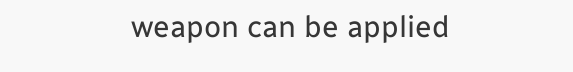weapon can be applied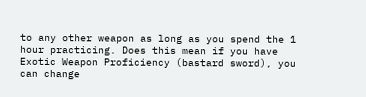to any other weapon as long as you spend the 1 hour practicing. Does this mean if you have Exotic Weapon Proficiency (bastard sword), you can change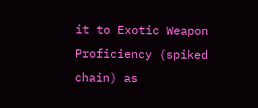it to Exotic Weapon Proficiency (spiked chain) as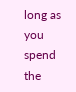long as you spend the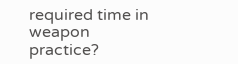required time in weapon practice?